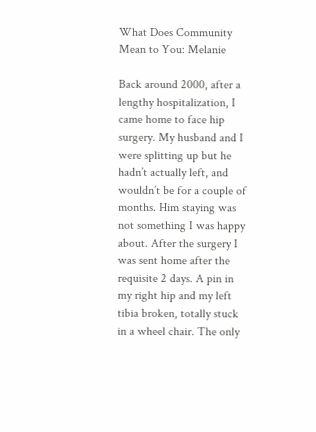What Does Community Mean to You: Melanie

Back around 2000, after a lengthy hospitalization, I came home to face hip surgery. My husband and I were splitting up but he hadn’t actually left, and wouldn’t be for a couple of months. Him staying was not something I was happy about. After the surgery I was sent home after the requisite 2 days. A pin in my right hip and my left tibia broken, totally stuck in a wheel chair. The only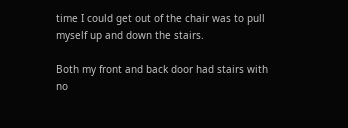time I could get out of the chair was to pull myself up and down the stairs.

Both my front and back door had stairs with no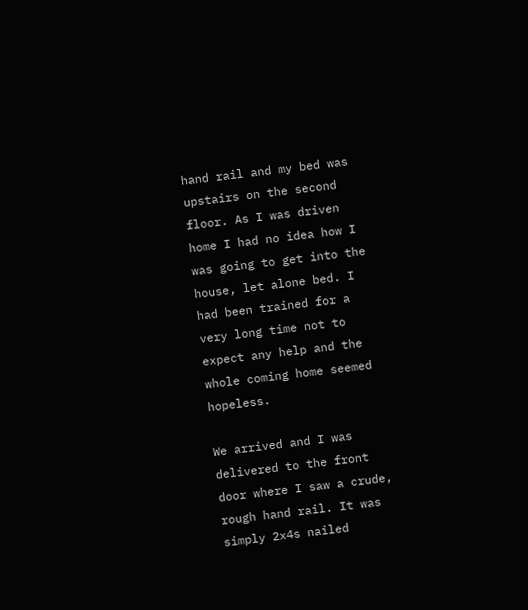hand rail and my bed was upstairs on the second floor. As I was driven home I had no idea how I was going to get into the house, let alone bed. I had been trained for a very long time not to expect any help and the whole coming home seemed hopeless.

We arrived and I was delivered to the front door where I saw a crude, rough hand rail. It was simply 2x4s nailed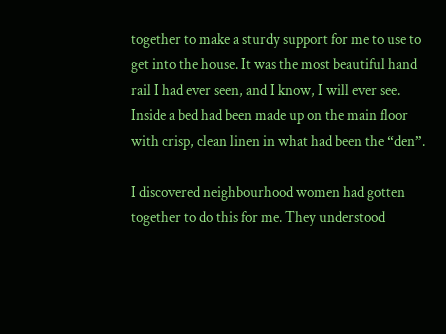together to make a sturdy support for me to use to get into the house. It was the most beautiful hand rail I had ever seen, and I know, I will ever see. Inside a bed had been made up on the main floor with crisp, clean linen in what had been the “den”.

I discovered neighbourhood women had gotten together to do this for me. They understood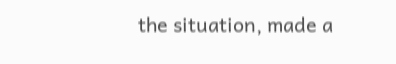the situation, made a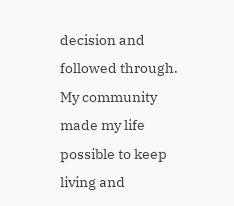decision and followed through. My community made my life possible to keep living and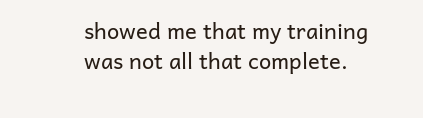showed me that my training was not all that complete.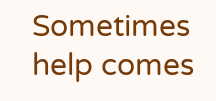Sometimes help comes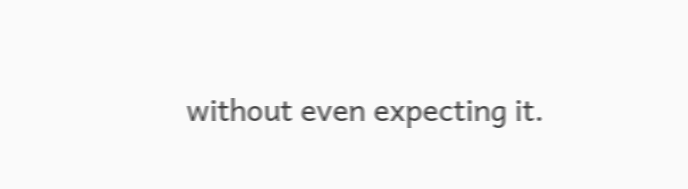without even expecting it.